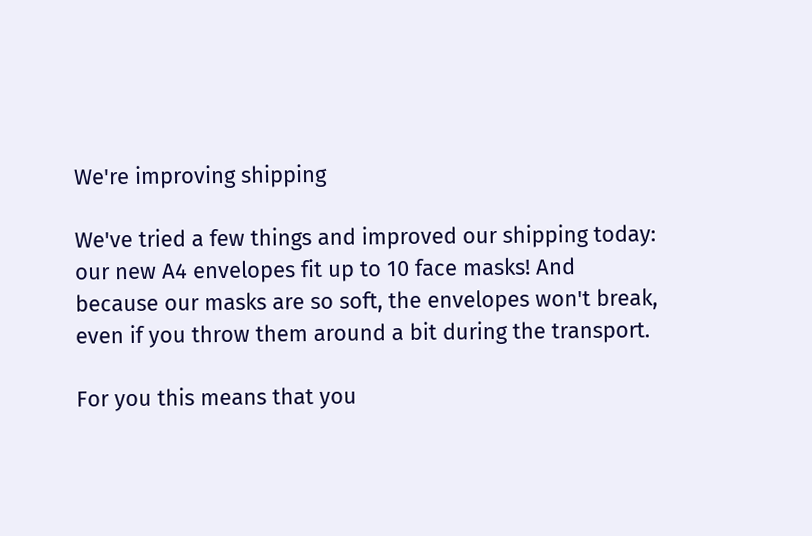We're improving shipping

We've tried a few things and improved our shipping today: our new A4 envelopes fit up to 10 face masks! And because our masks are so soft, the envelopes won't break, even if you throw them around a bit during the transport.

For you this means that you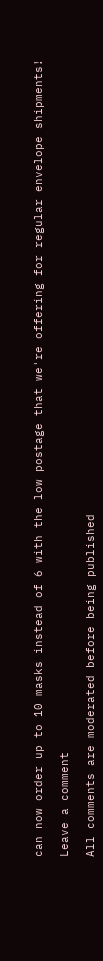can now order up to 10 masks instead of 6 with the low postage that we're offering for regular envelope shipments!

Leave a comment

All comments are moderated before being published